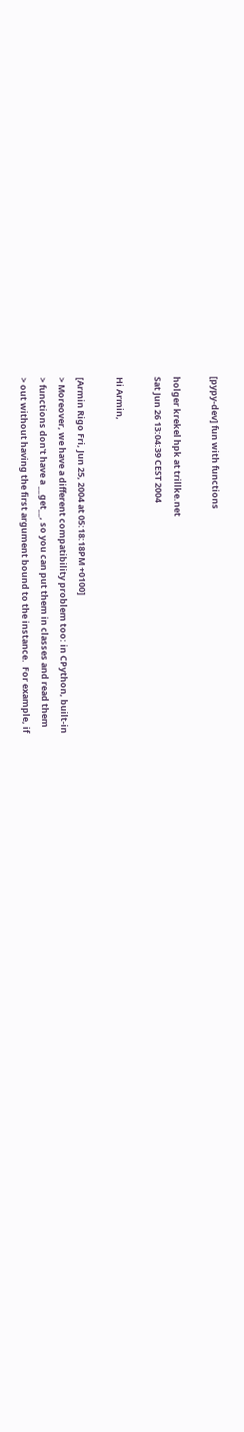[pypy-dev] fun with functions

holger krekel hpk at trillke.net
Sat Jun 26 13:04:39 CEST 2004

Hi Armin,

[Armin Rigo Fri, Jun 25, 2004 at 05:18:18PM +0100]
> Moreover, we have a different compatibility problem too: in CPython, built-in
> functions don't have a __get__, so you can put them in classes and read them
> out without having the first argument bound to the instance.  For example, if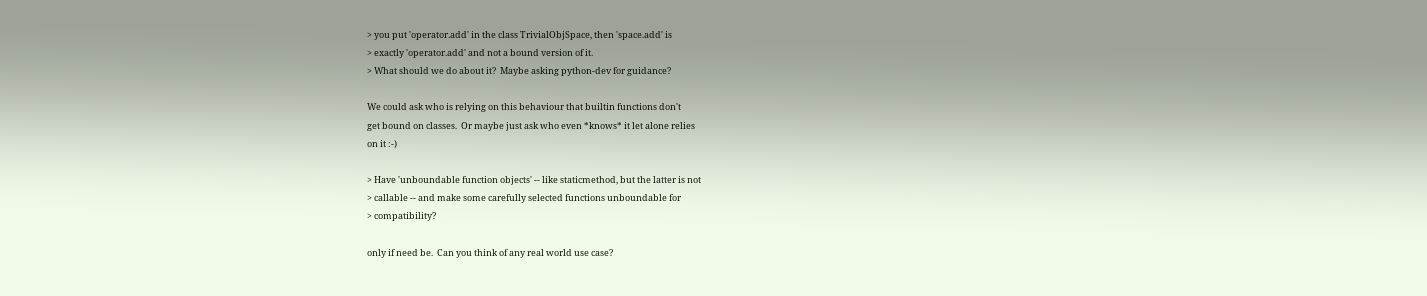> you put 'operator.add' in the class TrivialObjSpace, then 'space.add' is
> exactly 'operator.add' and not a bound version of it.
> What should we do about it?  Maybe asking python-dev for guidance?

We could ask who is relying on this behaviour that builtin functions don't
get bound on classes.  Or maybe just ask who even *knows* it let alone relies
on it :-)

> Have 'unboundable function objects' -- like staticmethod, but the latter is not
> callable -- and make some carefully selected functions unboundable for
> compatibility?

only if need be.  Can you think of any real world use case?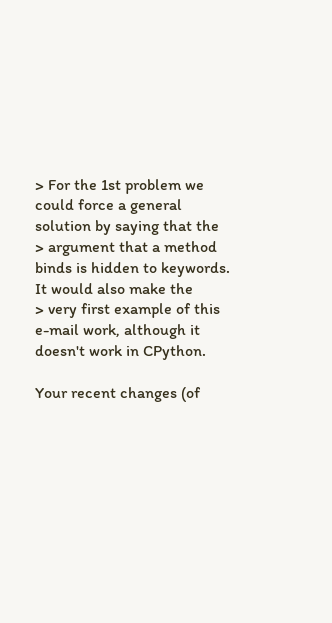> For the 1st problem we could force a general solution by saying that the
> argument that a method binds is hidden to keywords.  It would also make the
> very first example of this e-mail work, although it doesn't work in CPython.

Your recent changes (of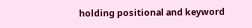holding positional and keyword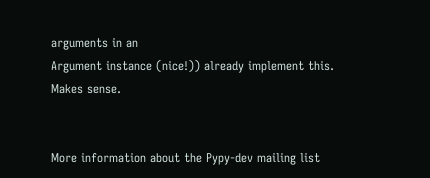arguments in an
Argument instance (nice!)) already implement this.  Makes sense.


More information about the Pypy-dev mailing list